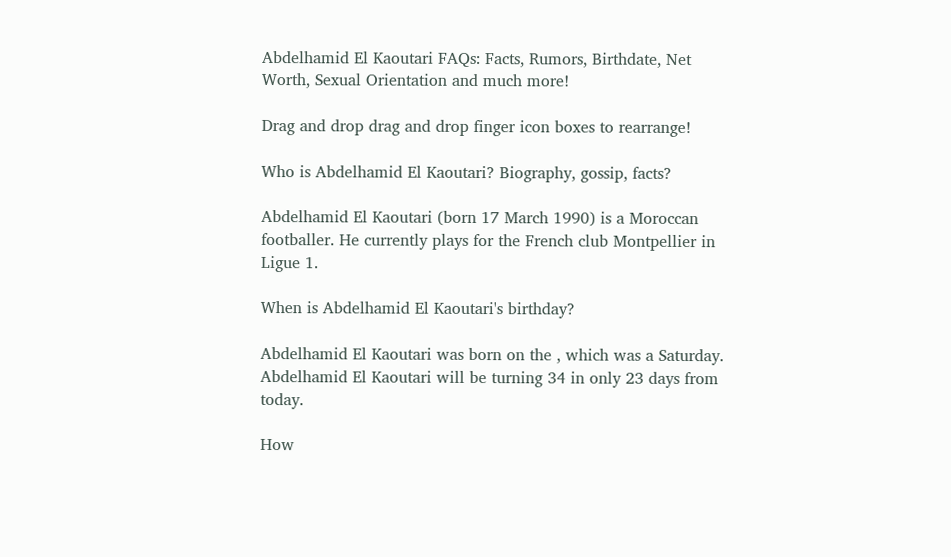Abdelhamid El Kaoutari FAQs: Facts, Rumors, Birthdate, Net Worth, Sexual Orientation and much more!

Drag and drop drag and drop finger icon boxes to rearrange!

Who is Abdelhamid El Kaoutari? Biography, gossip, facts?

Abdelhamid El Kaoutari (born 17 March 1990) is a Moroccan footballer. He currently plays for the French club Montpellier in Ligue 1.

When is Abdelhamid El Kaoutari's birthday?

Abdelhamid El Kaoutari was born on the , which was a Saturday. Abdelhamid El Kaoutari will be turning 34 in only 23 days from today.

How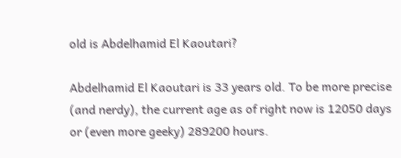old is Abdelhamid El Kaoutari?

Abdelhamid El Kaoutari is 33 years old. To be more precise (and nerdy), the current age as of right now is 12050 days or (even more geeky) 289200 hours.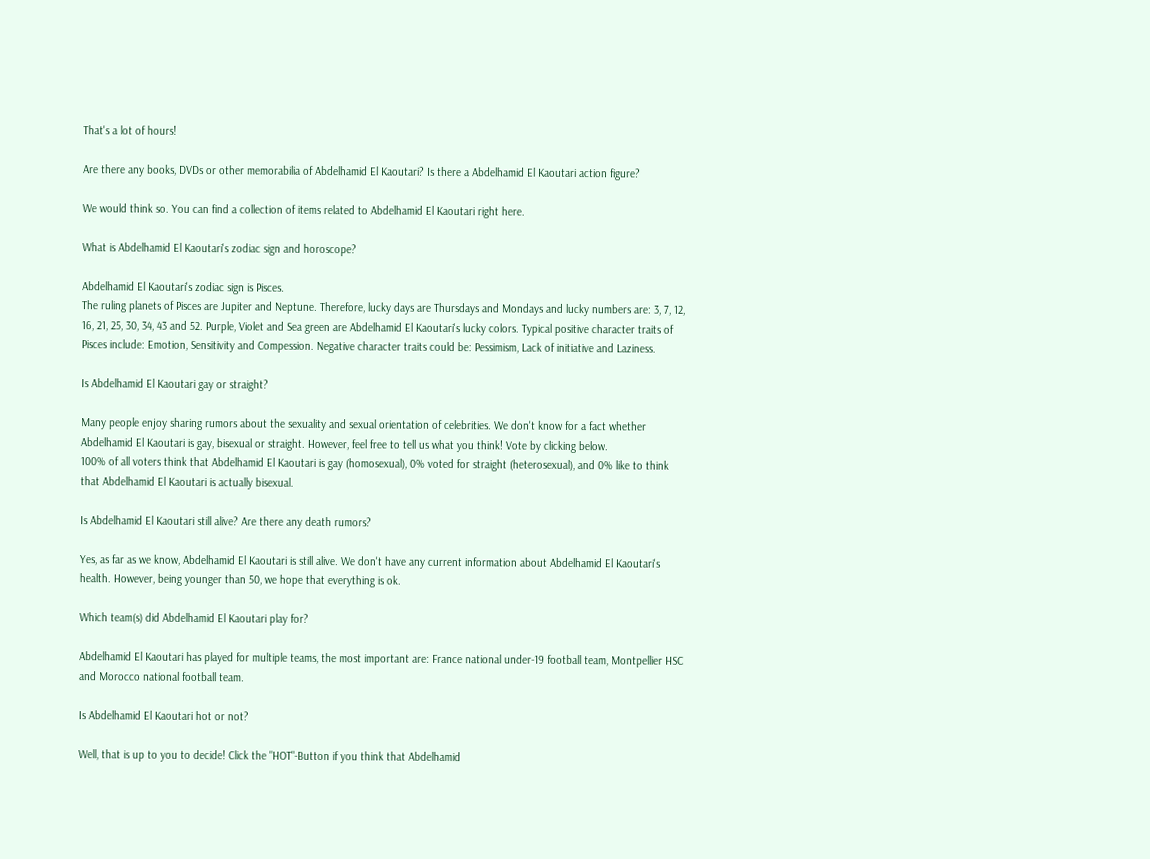That's a lot of hours!

Are there any books, DVDs or other memorabilia of Abdelhamid El Kaoutari? Is there a Abdelhamid El Kaoutari action figure?

We would think so. You can find a collection of items related to Abdelhamid El Kaoutari right here.

What is Abdelhamid El Kaoutari's zodiac sign and horoscope?

Abdelhamid El Kaoutari's zodiac sign is Pisces.
The ruling planets of Pisces are Jupiter and Neptune. Therefore, lucky days are Thursdays and Mondays and lucky numbers are: 3, 7, 12, 16, 21, 25, 30, 34, 43 and 52. Purple, Violet and Sea green are Abdelhamid El Kaoutari's lucky colors. Typical positive character traits of Pisces include: Emotion, Sensitivity and Compession. Negative character traits could be: Pessimism, Lack of initiative and Laziness.

Is Abdelhamid El Kaoutari gay or straight?

Many people enjoy sharing rumors about the sexuality and sexual orientation of celebrities. We don't know for a fact whether Abdelhamid El Kaoutari is gay, bisexual or straight. However, feel free to tell us what you think! Vote by clicking below.
100% of all voters think that Abdelhamid El Kaoutari is gay (homosexual), 0% voted for straight (heterosexual), and 0% like to think that Abdelhamid El Kaoutari is actually bisexual.

Is Abdelhamid El Kaoutari still alive? Are there any death rumors?

Yes, as far as we know, Abdelhamid El Kaoutari is still alive. We don't have any current information about Abdelhamid El Kaoutari's health. However, being younger than 50, we hope that everything is ok.

Which team(s) did Abdelhamid El Kaoutari play for?

Abdelhamid El Kaoutari has played for multiple teams, the most important are: France national under-19 football team, Montpellier HSC and Morocco national football team.

Is Abdelhamid El Kaoutari hot or not?

Well, that is up to you to decide! Click the "HOT"-Button if you think that Abdelhamid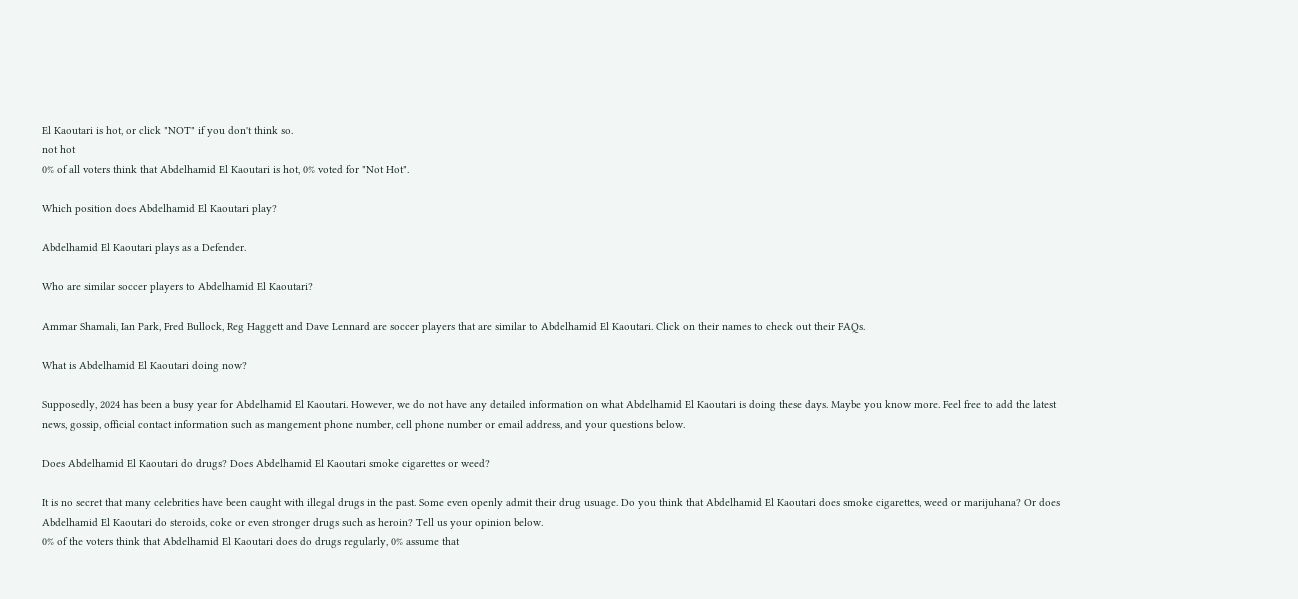El Kaoutari is hot, or click "NOT" if you don't think so.
not hot
0% of all voters think that Abdelhamid El Kaoutari is hot, 0% voted for "Not Hot".

Which position does Abdelhamid El Kaoutari play?

Abdelhamid El Kaoutari plays as a Defender.

Who are similar soccer players to Abdelhamid El Kaoutari?

Ammar Shamali, Ian Park, Fred Bullock, Reg Haggett and Dave Lennard are soccer players that are similar to Abdelhamid El Kaoutari. Click on their names to check out their FAQs.

What is Abdelhamid El Kaoutari doing now?

Supposedly, 2024 has been a busy year for Abdelhamid El Kaoutari. However, we do not have any detailed information on what Abdelhamid El Kaoutari is doing these days. Maybe you know more. Feel free to add the latest news, gossip, official contact information such as mangement phone number, cell phone number or email address, and your questions below.

Does Abdelhamid El Kaoutari do drugs? Does Abdelhamid El Kaoutari smoke cigarettes or weed?

It is no secret that many celebrities have been caught with illegal drugs in the past. Some even openly admit their drug usuage. Do you think that Abdelhamid El Kaoutari does smoke cigarettes, weed or marijuhana? Or does Abdelhamid El Kaoutari do steroids, coke or even stronger drugs such as heroin? Tell us your opinion below.
0% of the voters think that Abdelhamid El Kaoutari does do drugs regularly, 0% assume that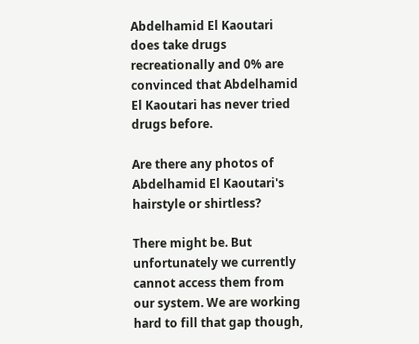Abdelhamid El Kaoutari does take drugs recreationally and 0% are convinced that Abdelhamid El Kaoutari has never tried drugs before.

Are there any photos of Abdelhamid El Kaoutari's hairstyle or shirtless?

There might be. But unfortunately we currently cannot access them from our system. We are working hard to fill that gap though,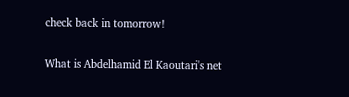check back in tomorrow!

What is Abdelhamid El Kaoutari's net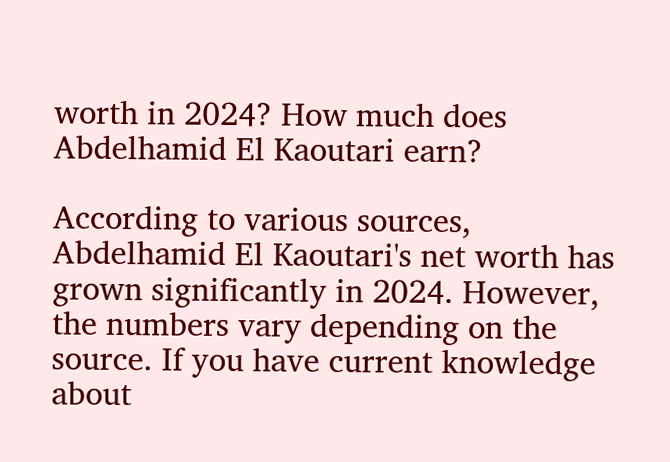worth in 2024? How much does Abdelhamid El Kaoutari earn?

According to various sources, Abdelhamid El Kaoutari's net worth has grown significantly in 2024. However, the numbers vary depending on the source. If you have current knowledge about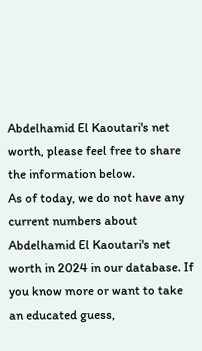Abdelhamid El Kaoutari's net worth, please feel free to share the information below.
As of today, we do not have any current numbers about Abdelhamid El Kaoutari's net worth in 2024 in our database. If you know more or want to take an educated guess,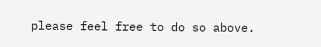please feel free to do so above.